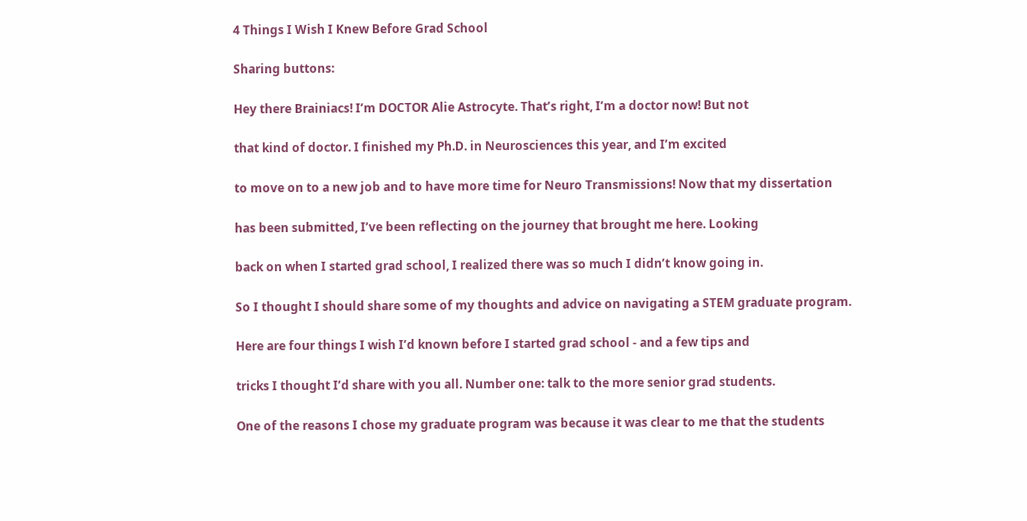4 Things I Wish I Knew Before Grad School

Sharing buttons:

Hey there Brainiacs! I’m DOCTOR Alie Astrocyte. That’s right, I’m a doctor now! But not

that kind of doctor. I finished my Ph.D. in Neurosciences this year, and I’m excited

to move on to a new job and to have more time for Neuro Transmissions! Now that my dissertation

has been submitted, I’ve been reflecting on the journey that brought me here. Looking

back on when I started grad school, I realized there was so much I didn’t know going in.

So I thought I should share some of my thoughts and advice on navigating a STEM graduate program.

Here are four things I wish I’d known before I started grad school - and a few tips and

tricks I thought I’d share with you all. Number one: talk to the more senior grad students.

One of the reasons I chose my graduate program was because it was clear to me that the students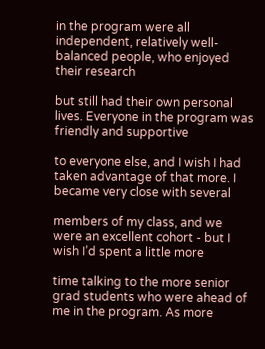in the program were all independent, relatively well-balanced people, who enjoyed their research

but still had their own personal lives. Everyone in the program was friendly and supportive

to everyone else, and I wish I had taken advantage of that more. I became very close with several

members of my class, and we were an excellent cohort - but I wish I’d spent a little more

time talking to the more senior grad students who were ahead of me in the program. As more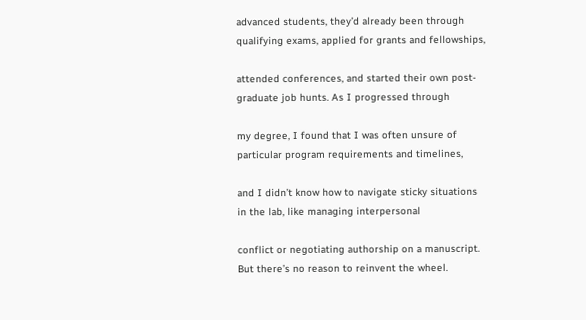advanced students, they’d already been through qualifying exams, applied for grants and fellowships,

attended conferences, and started their own post-graduate job hunts. As I progressed through

my degree, I found that I was often unsure of particular program requirements and timelines,

and I didn’t know how to navigate sticky situations in the lab, like managing interpersonal

conflict or negotiating authorship on a manuscript. But there’s no reason to reinvent the wheel.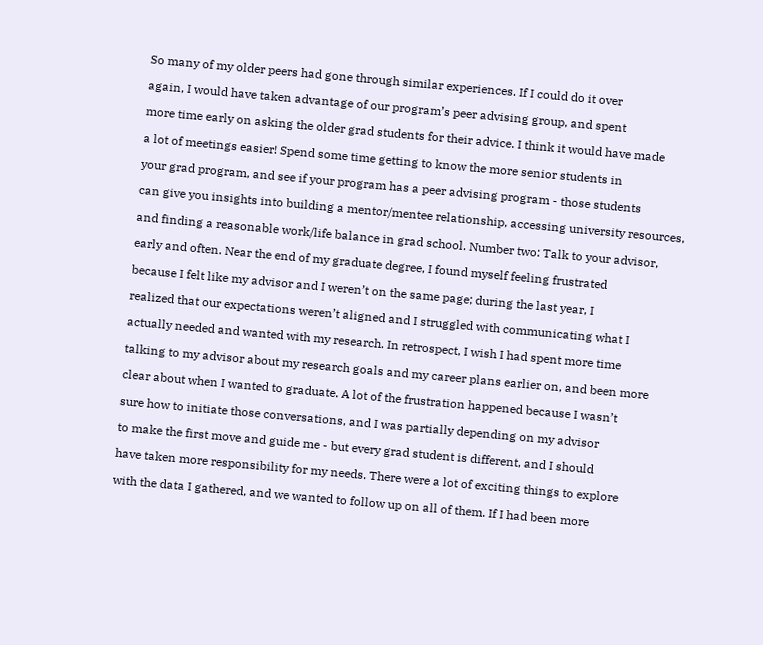So many of my older peers had gone through similar experiences. If I could do it over

again, I would have taken advantage of our program’s peer advising group, and spent

more time early on asking the older grad students for their advice. I think it would have made

a lot of meetings easier! Spend some time getting to know the more senior students in

your grad program, and see if your program has a peer advising program - those students

can give you insights into building a mentor/mentee relationship, accessing university resources,

and finding a reasonable work/life balance in grad school. Number two: Talk to your advisor,

early and often. Near the end of my graduate degree, I found myself feeling frustrated

because I felt like my advisor and I weren’t on the same page; during the last year, I

realized that our expectations weren’t aligned and I struggled with communicating what I

actually needed and wanted with my research. In retrospect, I wish I had spent more time

talking to my advisor about my research goals and my career plans earlier on, and been more

clear about when I wanted to graduate. A lot of the frustration happened because I wasn’t

sure how to initiate those conversations, and I was partially depending on my advisor

to make the first move and guide me - but every grad student is different, and I should

have taken more responsibility for my needs. There were a lot of exciting things to explore

with the data I gathered, and we wanted to follow up on all of them. If I had been more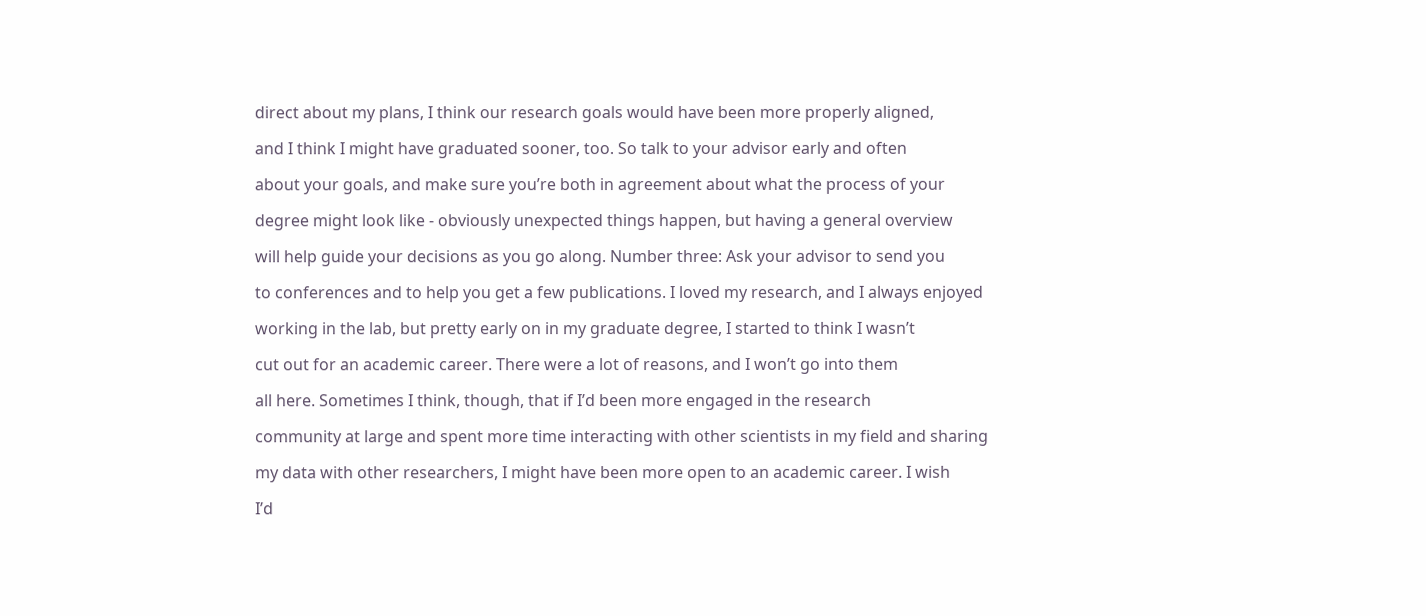direct about my plans, I think our research goals would have been more properly aligned,

and I think I might have graduated sooner, too. So talk to your advisor early and often

about your goals, and make sure you’re both in agreement about what the process of your

degree might look like - obviously unexpected things happen, but having a general overview

will help guide your decisions as you go along. Number three: Ask your advisor to send you

to conferences and to help you get a few publications. I loved my research, and I always enjoyed

working in the lab, but pretty early on in my graduate degree, I started to think I wasn’t

cut out for an academic career. There were a lot of reasons, and I won’t go into them

all here. Sometimes I think, though, that if I’d been more engaged in the research

community at large and spent more time interacting with other scientists in my field and sharing

my data with other researchers, I might have been more open to an academic career. I wish

I’d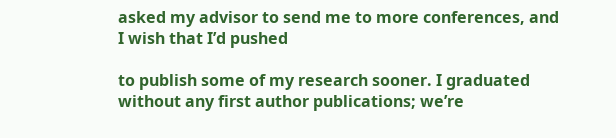asked my advisor to send me to more conferences, and I wish that I’d pushed

to publish some of my research sooner. I graduated without any first author publications; we’re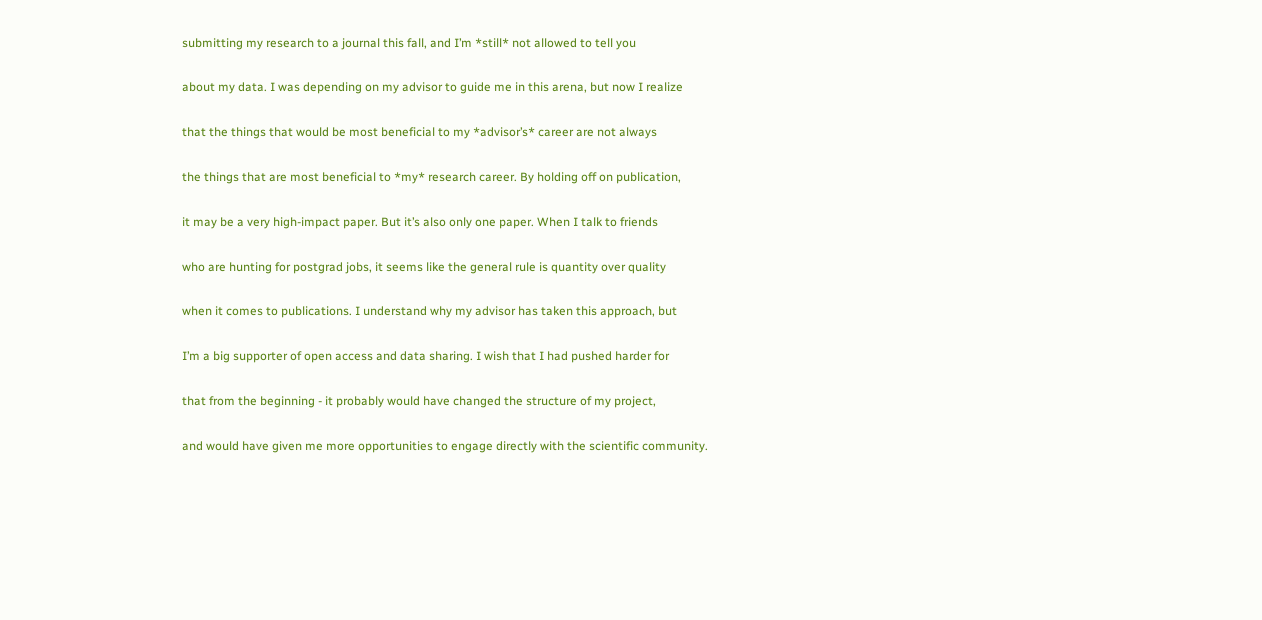submitting my research to a journal this fall, and I’m *still* not allowed to tell you

about my data. I was depending on my advisor to guide me in this arena, but now I realize

that the things that would be most beneficial to my *advisor’s* career are not always

the things that are most beneficial to *my* research career. By holding off on publication,

it may be a very high-impact paper. But it’s also only one paper. When I talk to friends

who are hunting for postgrad jobs, it seems like the general rule is quantity over quality

when it comes to publications. I understand why my advisor has taken this approach, but

I’m a big supporter of open access and data sharing. I wish that I had pushed harder for

that from the beginning - it probably would have changed the structure of my project,

and would have given me more opportunities to engage directly with the scientific community.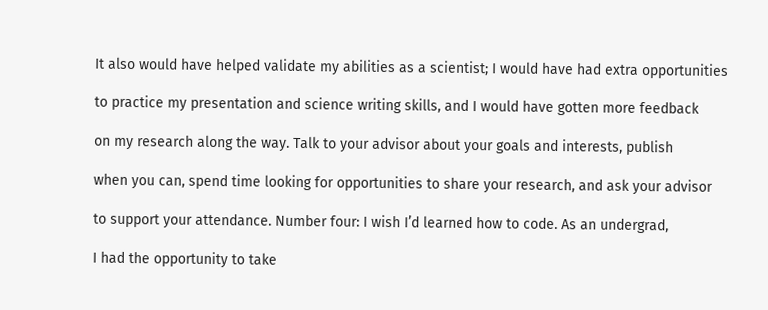It also would have helped validate my abilities as a scientist; I would have had extra opportunities

to practice my presentation and science writing skills, and I would have gotten more feedback

on my research along the way. Talk to your advisor about your goals and interests, publish

when you can, spend time looking for opportunities to share your research, and ask your advisor

to support your attendance. Number four: I wish I’d learned how to code. As an undergrad,

I had the opportunity to take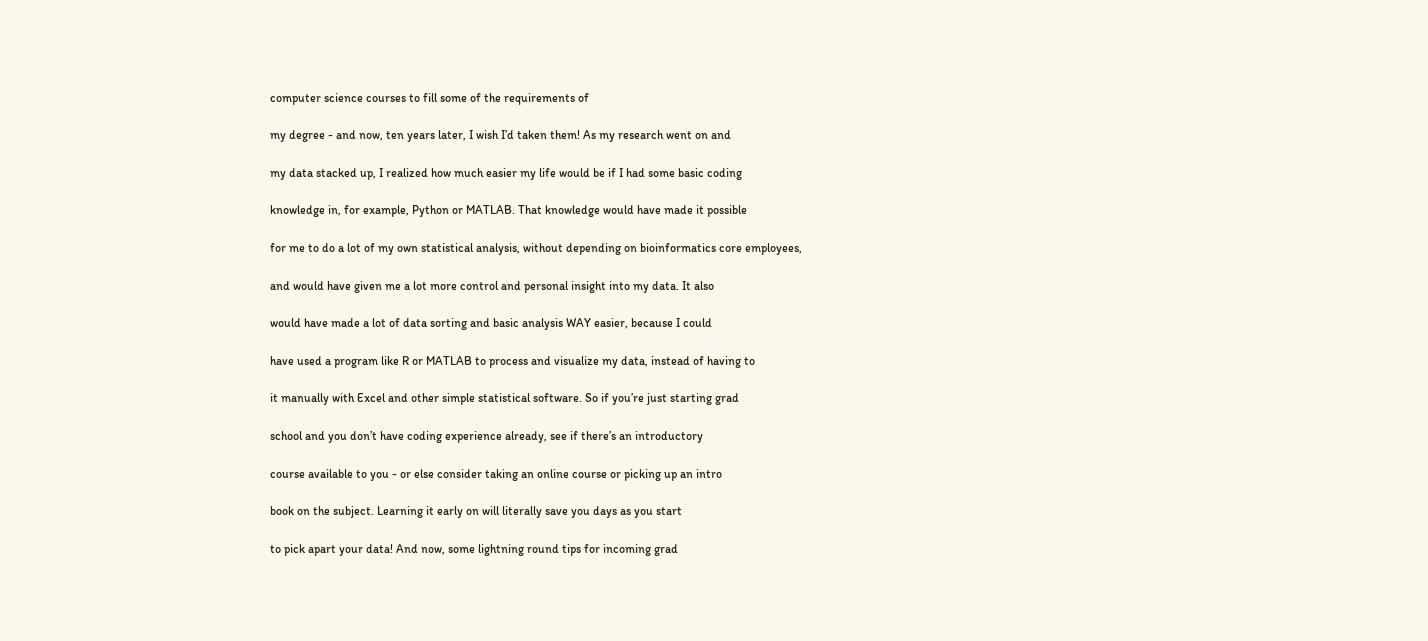computer science courses to fill some of the requirements of

my degree - and now, ten years later, I wish I’d taken them! As my research went on and

my data stacked up, I realized how much easier my life would be if I had some basic coding

knowledge in, for example, Python or MATLAB. That knowledge would have made it possible

for me to do a lot of my own statistical analysis, without depending on bioinformatics core employees,

and would have given me a lot more control and personal insight into my data. It also

would have made a lot of data sorting and basic analysis WAY easier, because I could

have used a program like R or MATLAB to process and visualize my data, instead of having to

it manually with Excel and other simple statistical software. So if you’re just starting grad

school and you don’t have coding experience already, see if there’s an introductory

course available to you - or else consider taking an online course or picking up an intro

book on the subject. Learning it early on will literally save you days as you start

to pick apart your data! And now, some lightning round tips for incoming grad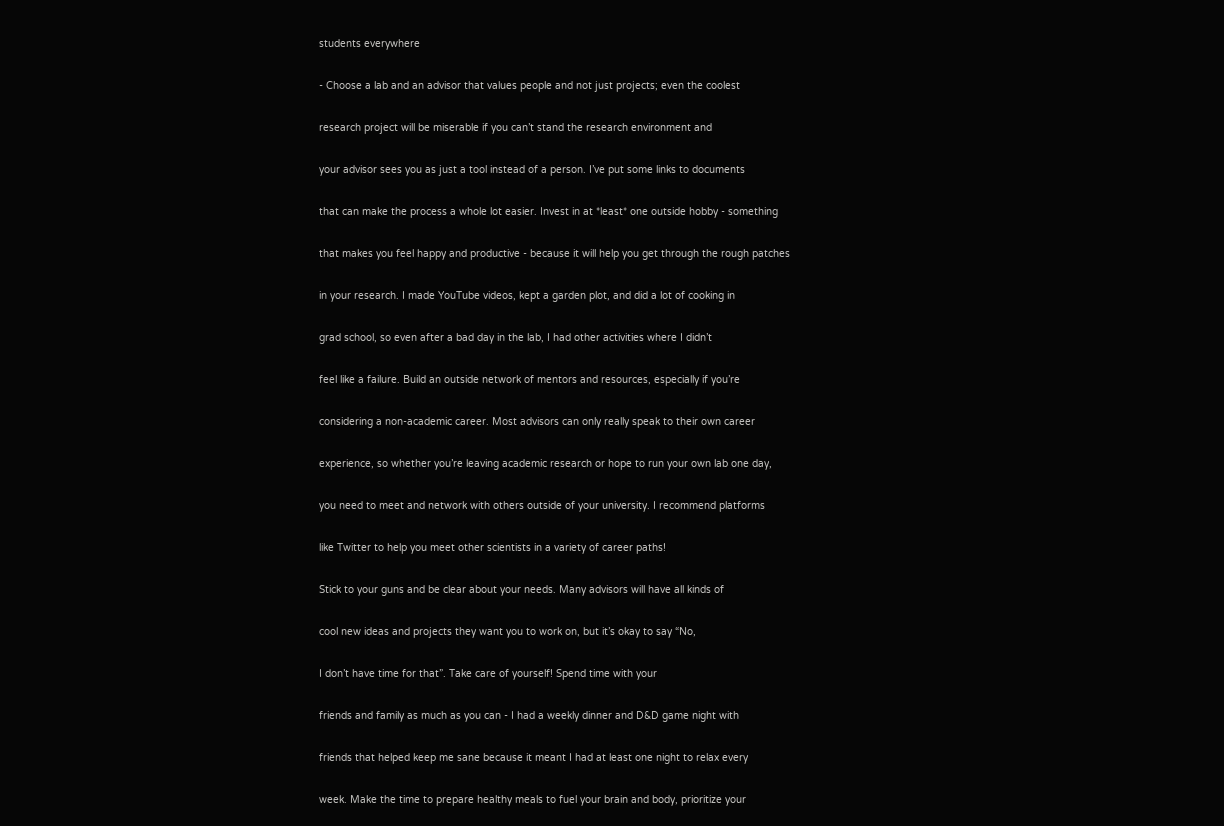students everywhere

- Choose a lab and an advisor that values people and not just projects; even the coolest

research project will be miserable if you can’t stand the research environment and

your advisor sees you as just a tool instead of a person. I’ve put some links to documents

that can make the process a whole lot easier. Invest in at *least* one outside hobby - something

that makes you feel happy and productive - because it will help you get through the rough patches

in your research. I made YouTube videos, kept a garden plot, and did a lot of cooking in

grad school, so even after a bad day in the lab, I had other activities where I didn’t

feel like a failure. Build an outside network of mentors and resources, especially if you’re

considering a non-academic career. Most advisors can only really speak to their own career

experience, so whether you’re leaving academic research or hope to run your own lab one day,

you need to meet and network with others outside of your university. I recommend platforms

like Twitter to help you meet other scientists in a variety of career paths!

Stick to your guns and be clear about your needs. Many advisors will have all kinds of

cool new ideas and projects they want you to work on, but it’s okay to say “No,

I don’t have time for that”. Take care of yourself! Spend time with your

friends and family as much as you can - I had a weekly dinner and D&D game night with

friends that helped keep me sane because it meant I had at least one night to relax every

week. Make the time to prepare healthy meals to fuel your brain and body, prioritize your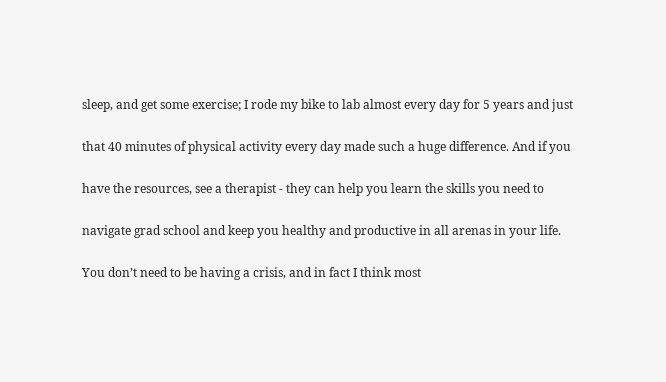sleep, and get some exercise; I rode my bike to lab almost every day for 5 years and just

that 40 minutes of physical activity every day made such a huge difference. And if you

have the resources, see a therapist - they can help you learn the skills you need to

navigate grad school and keep you healthy and productive in all arenas in your life.

You don’t need to be having a crisis, and in fact I think most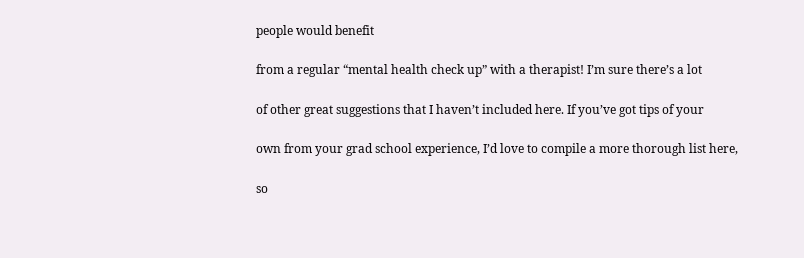people would benefit

from a regular “mental health check up” with a therapist! I’m sure there’s a lot

of other great suggestions that I haven’t included here. If you’ve got tips of your

own from your grad school experience, I’d love to compile a more thorough list here,

so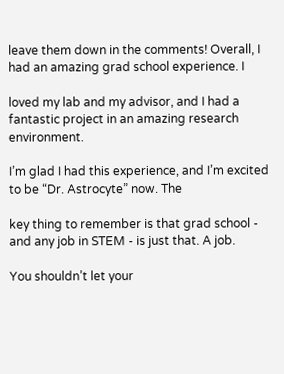leave them down in the comments! Overall, I had an amazing grad school experience. I

loved my lab and my advisor, and I had a fantastic project in an amazing research environment.

I’m glad I had this experience, and I’m excited to be “Dr. Astrocyte” now. The

key thing to remember is that grad school - and any job in STEM - is just that. A job.

You shouldn’t let your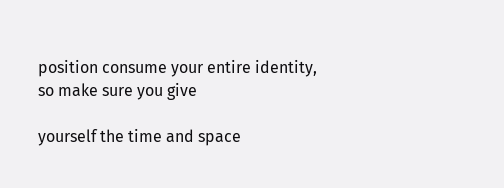position consume your entire identity, so make sure you give

yourself the time and space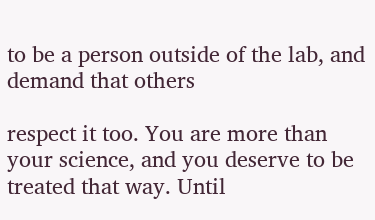to be a person outside of the lab, and demand that others

respect it too. You are more than your science, and you deserve to be treated that way. Until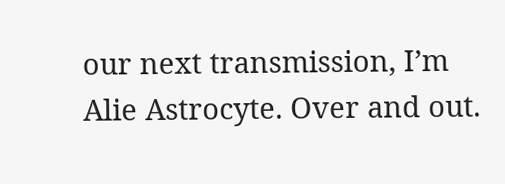our next transmission, I’m Alie Astrocyte. Over and out.